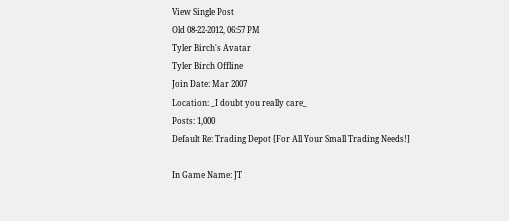View Single Post
Old 08-22-2012, 06:57 PM
Tyler Birch's Avatar
Tyler Birch Offline
Join Date: Mar 2007
Location: _I doubt you really care_
Posts: 1,000
Default Re: Trading Depot [For All Your Small Trading Needs!]

In Game Name: JT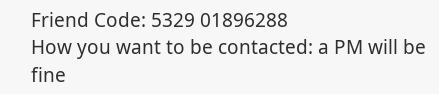Friend Code: 5329 01896288
How you want to be contacted: a PM will be fine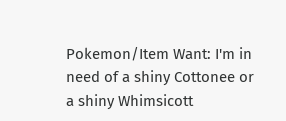Pokemon/Item Want: I'm in need of a shiny Cottonee or a shiny Whimsicott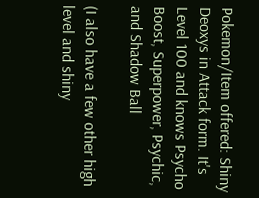Pokemon/Item offered: Shiny Deoxys in Attack form. It's Level 100 and knows Psycho Boost, Superpower, Psychic, and Shadow Ball

(I also have a few other high level and shiny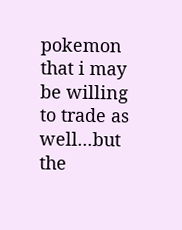pokemon that i may be willing to trade as well...but the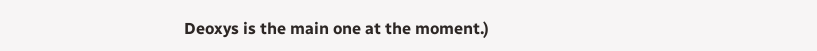Deoxys is the main one at the moment.)